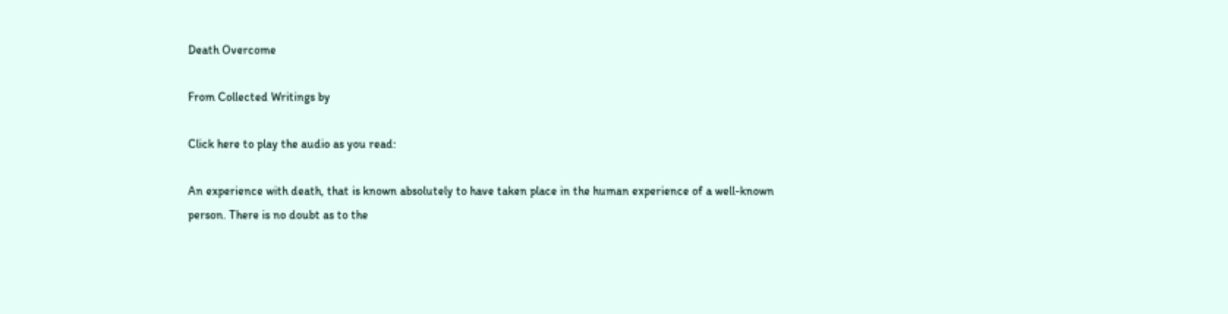Death Overcome

From Collected Writings by

Click here to play the audio as you read:

An experience with death, that is known absolutely to have taken place in the human experience of a well-known person. There is no doubt as to the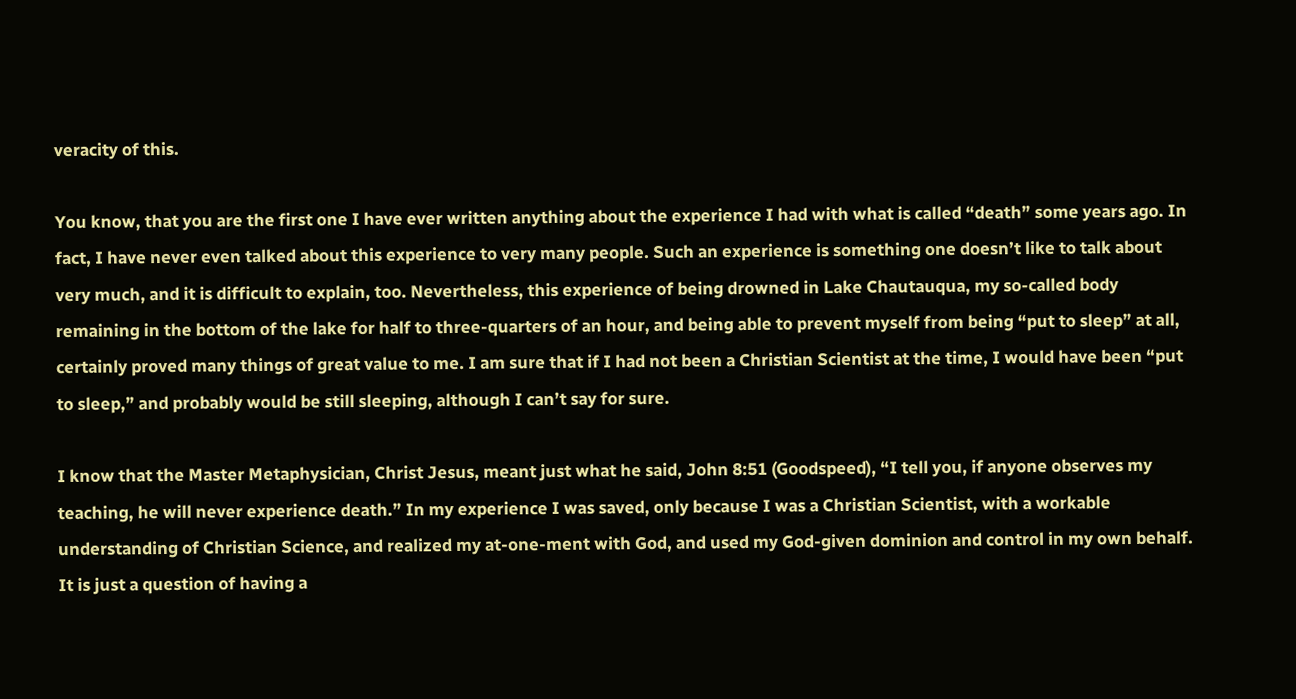veracity of this.

You know, that you are the first one I have ever written anything about the experience I had with what is called “death” some years ago. In fact, I have never even talked about this experience to very many people. Such an experience is something one doesn’t like to talk about very much, and it is difficult to explain, too. Nevertheless, this experience of being drowned in Lake Chautauqua, my so-called body remaining in the bottom of the lake for half to three-quarters of an hour, and being able to prevent myself from being “put to sleep” at all, certainly proved many things of great value to me. I am sure that if I had not been a Christian Scientist at the time, I would have been “put to sleep,” and probably would be still sleeping, although I can’t say for sure.

I know that the Master Metaphysician, Christ Jesus, meant just what he said, John 8:51 (Goodspeed), “I tell you, if anyone observes my teaching, he will never experience death.” In my experience I was saved, only because I was a Christian Scientist, with a workable understanding of Christian Science, and realized my at-one-ment with God, and used my God-given dominion and control in my own behalf. It is just a question of having a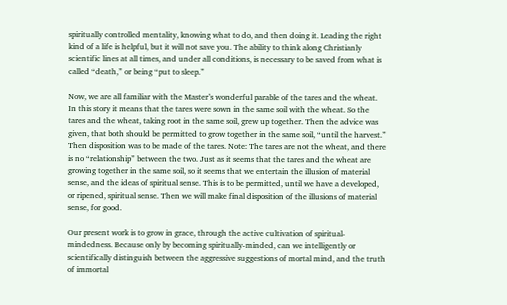spiritually controlled mentality, knowing what to do, and then doing it. Leading the right kind of a life is helpful, but it will not save you. The ability to think along Christianly scientific lines at all times, and under all conditions, is necessary to be saved from what is called “death,” or being “put to sleep.”

Now, we are all familiar with the Master’s wonderful parable of the tares and the wheat. In this story it means that the tares were sown in the same soil with the wheat. So the tares and the wheat, taking root in the same soil, grew up together. Then the advice was given, that both should be permitted to grow together in the same soil, “until the harvest.” Then disposition was to be made of the tares. Note: The tares are not the wheat, and there is no “relationship” between the two. Just as it seems that the tares and the wheat are growing together in the same soil, so it seems that we entertain the illusion of material sense, and the ideas of spiritual sense. This is to be permitted, until we have a developed, or ripened, spiritual sense. Then we will make final disposition of the illusions of material sense, for good.

Our present work is to grow in grace, through the active cultivation of spiritual-mindedness. Because only by becoming spiritually-minded, can we intelligently or scientifically distinguish between the aggressive suggestions of mortal mind, and the truth of immortal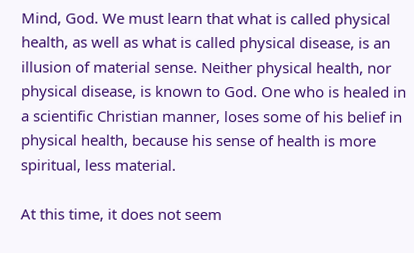Mind, God. We must learn that what is called physical health, as well as what is called physical disease, is an illusion of material sense. Neither physical health, nor physical disease, is known to God. One who is healed in a scientific Christian manner, loses some of his belief in physical health, because his sense of health is more spiritual, less material.

At this time, it does not seem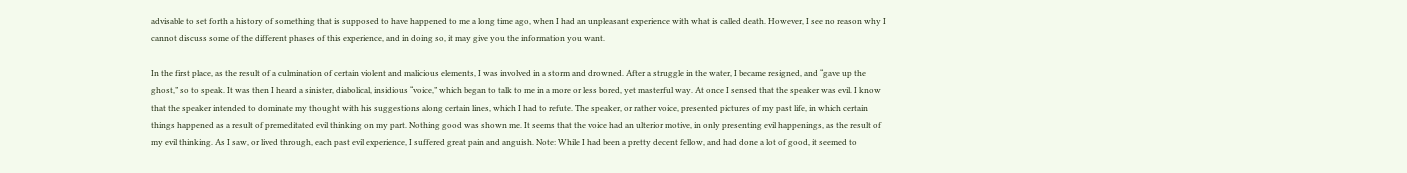advisable to set forth a history of something that is supposed to have happened to me a long time ago, when I had an unpleasant experience with what is called death. However, I see no reason why I cannot discuss some of the different phases of this experience, and in doing so, it may give you the information you want.

In the first place, as the result of a culmination of certain violent and malicious elements, I was involved in a storm and drowned. After a struggle in the water, I became resigned, and “gave up the ghost,” so to speak. It was then I heard a sinister, diabolical, insidious “voice,” which began to talk to me in a more or less bored, yet masterful way. At once I sensed that the speaker was evil. I know that the speaker intended to dominate my thought with his suggestions along certain lines, which I had to refute. The speaker, or rather voice, presented pictures of my past life, in which certain things happened as a result of premeditated evil thinking on my part. Nothing good was shown me. It seems that the voice had an ulterior motive, in only presenting evil happenings, as the result of my evil thinking. As I saw, or lived through, each past evil experience, I suffered great pain and anguish. Note: While I had been a pretty decent fellow, and had done a lot of good, it seemed to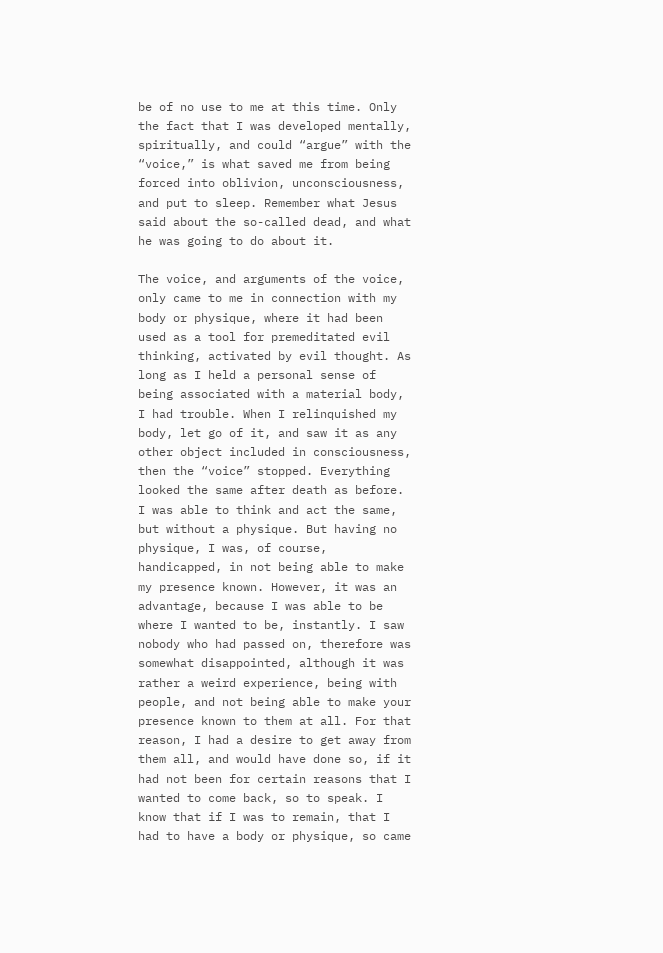be of no use to me at this time. Only the fact that I was developed mentally, spiritually, and could “argue” with the “voice,” is what saved me from being forced into oblivion, unconsciousness, and put to sleep. Remember what Jesus said about the so-called dead, and what he was going to do about it.

The voice, and arguments of the voice, only came to me in connection with my body or physique, where it had been used as a tool for premeditated evil thinking, activated by evil thought. As long as I held a personal sense of being associated with a material body, I had trouble. When I relinquished my body, let go of it, and saw it as any other object included in consciousness, then the “voice” stopped. Everything looked the same after death as before. I was able to think and act the same, but without a physique. But having no physique, I was, of course, handicapped, in not being able to make my presence known. However, it was an advantage, because I was able to be where I wanted to be, instantly. I saw nobody who had passed on, therefore was somewhat disappointed, although it was rather a weird experience, being with people, and not being able to make your presence known to them at all. For that reason, I had a desire to get away from them all, and would have done so, if it had not been for certain reasons that I wanted to come back, so to speak. I know that if I was to remain, that I had to have a body or physique, so came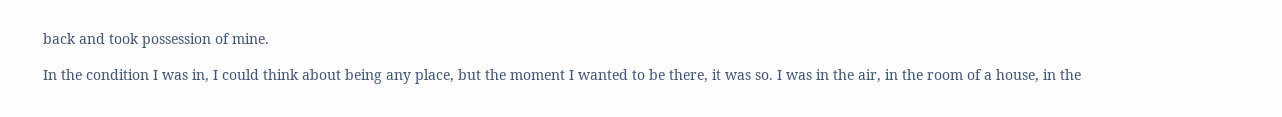back and took possession of mine.

In the condition I was in, I could think about being any place, but the moment I wanted to be there, it was so. I was in the air, in the room of a house, in the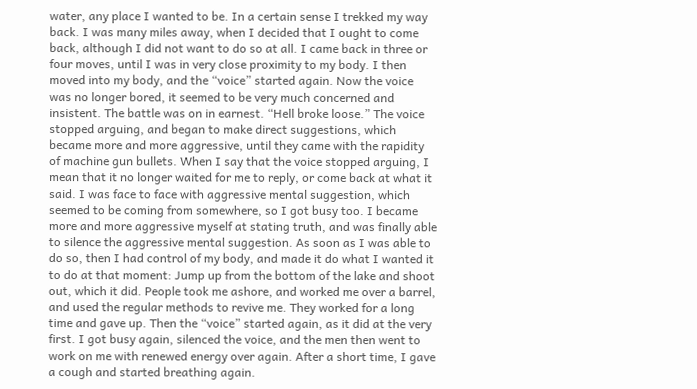water, any place I wanted to be. In a certain sense I trekked my way back. I was many miles away, when I decided that I ought to come back, although I did not want to do so at all. I came back in three or four moves, until I was in very close proximity to my body. I then moved into my body, and the “voice” started again. Now the voice was no longer bored, it seemed to be very much concerned and insistent. The battle was on in earnest. “Hell broke loose.” The voice stopped arguing, and began to make direct suggestions, which became more and more aggressive, until they came with the rapidity of machine gun bullets. When I say that the voice stopped arguing, I mean that it no longer waited for me to reply, or come back at what it said. I was face to face with aggressive mental suggestion, which seemed to be coming from somewhere, so I got busy too. I became more and more aggressive myself at stating truth, and was finally able to silence the aggressive mental suggestion. As soon as I was able to do so, then I had control of my body, and made it do what I wanted it to do at that moment: Jump up from the bottom of the lake and shoot out, which it did. People took me ashore, and worked me over a barrel, and used the regular methods to revive me. They worked for a long time and gave up. Then the “voice” started again, as it did at the very first. I got busy again, silenced the voice, and the men then went to work on me with renewed energy over again. After a short time, I gave a cough and started breathing again.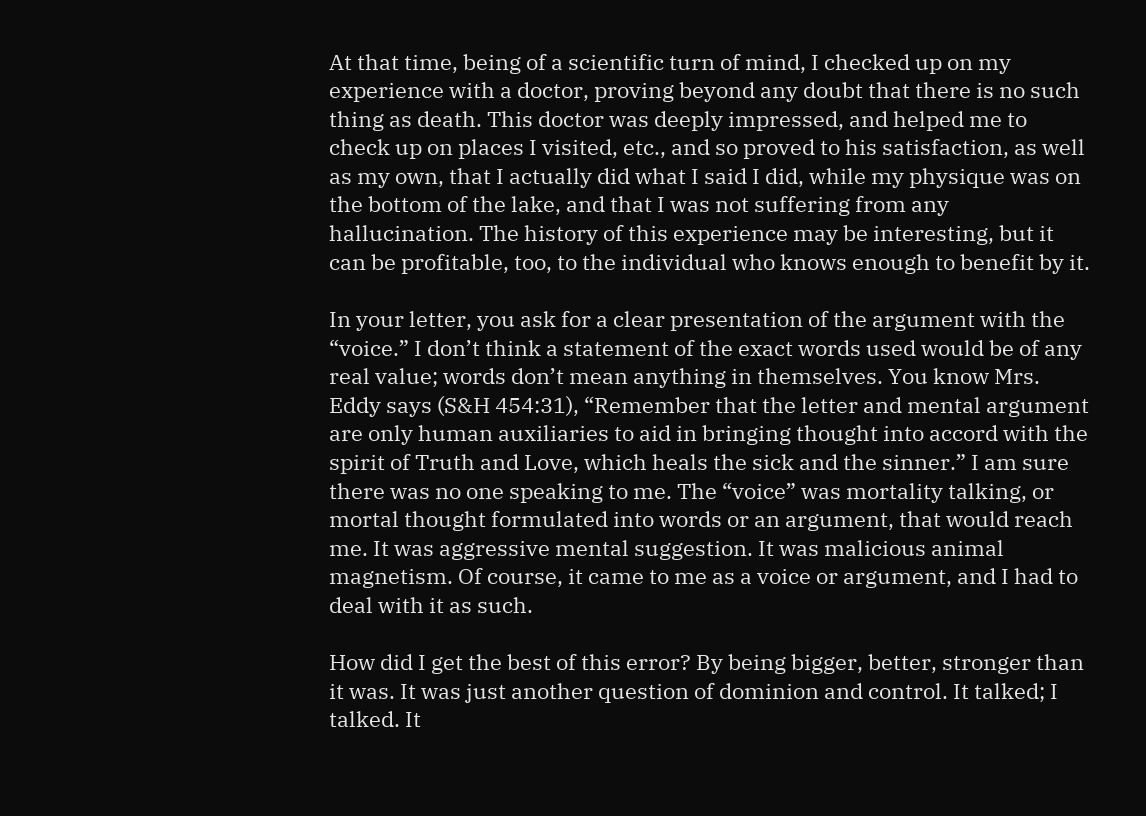At that time, being of a scientific turn of mind, I checked up on my experience with a doctor, proving beyond any doubt that there is no such thing as death. This doctor was deeply impressed, and helped me to check up on places I visited, etc., and so proved to his satisfaction, as well as my own, that I actually did what I said I did, while my physique was on the bottom of the lake, and that I was not suffering from any hallucination. The history of this experience may be interesting, but it can be profitable, too, to the individual who knows enough to benefit by it.

In your letter, you ask for a clear presentation of the argument with the “voice.” I don’t think a statement of the exact words used would be of any real value; words don’t mean anything in themselves. You know Mrs. Eddy says (S&H 454:31), “Remember that the letter and mental argument are only human auxiliaries to aid in bringing thought into accord with the spirit of Truth and Love, which heals the sick and the sinner.” I am sure there was no one speaking to me. The “voice” was mortality talking, or mortal thought formulated into words or an argument, that would reach me. It was aggressive mental suggestion. It was malicious animal magnetism. Of course, it came to me as a voice or argument, and I had to deal with it as such.

How did I get the best of this error? By being bigger, better, stronger than it was. It was just another question of dominion and control. It talked; I talked. It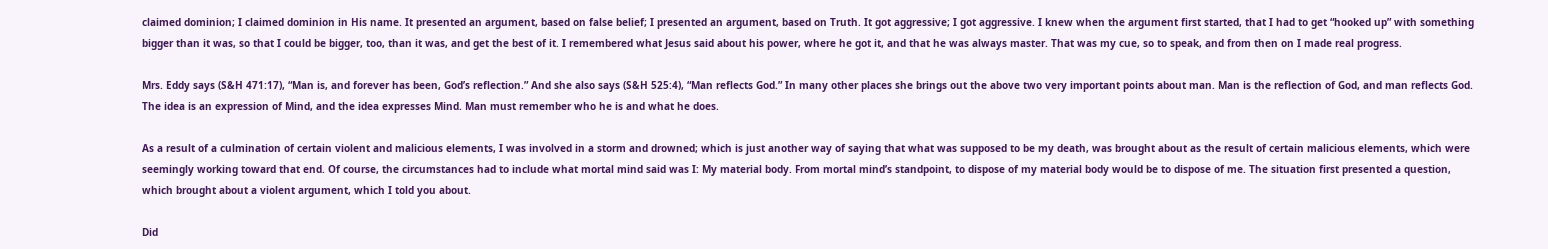claimed dominion; I claimed dominion in His name. It presented an argument, based on false belief; I presented an argument, based on Truth. It got aggressive; I got aggressive. I knew when the argument first started, that I had to get “hooked up” with something bigger than it was, so that I could be bigger, too, than it was, and get the best of it. I remembered what Jesus said about his power, where he got it, and that he was always master. That was my cue, so to speak, and from then on I made real progress.

Mrs. Eddy says (S&H 471:17), “Man is, and forever has been, God’s reflection.” And she also says (S&H 525:4), “Man reflects God.” In many other places she brings out the above two very important points about man. Man is the reflection of God, and man reflects God. The idea is an expression of Mind, and the idea expresses Mind. Man must remember who he is and what he does.

As a result of a culmination of certain violent and malicious elements, I was involved in a storm and drowned; which is just another way of saying that what was supposed to be my death, was brought about as the result of certain malicious elements, which were seemingly working toward that end. Of course, the circumstances had to include what mortal mind said was I: My material body. From mortal mind’s standpoint, to dispose of my material body would be to dispose of me. The situation first presented a question, which brought about a violent argument, which I told you about.

Did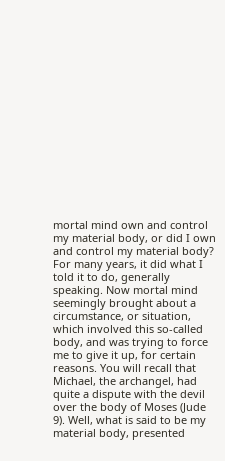mortal mind own and control my material body, or did I own and control my material body? For many years, it did what I told it to do, generally speaking. Now mortal mind seemingly brought about a circumstance, or situation, which involved this so-called body, and was trying to force me to give it up, for certain reasons. You will recall that Michael, the archangel, had quite a dispute with the devil over the body of Moses (Jude 9). Well, what is said to be my material body, presented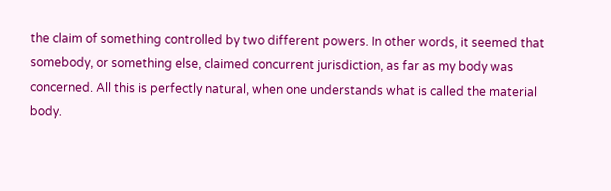the claim of something controlled by two different powers. In other words, it seemed that somebody, or something else, claimed concurrent jurisdiction, as far as my body was concerned. All this is perfectly natural, when one understands what is called the material body.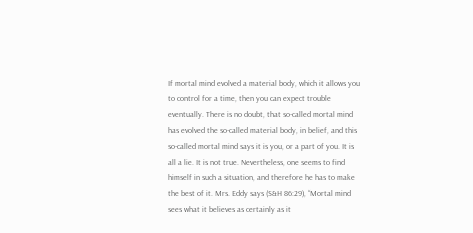If mortal mind evolved a material body, which it allows you to control for a time, then you can expect trouble eventually. There is no doubt, that so-called mortal mind has evolved the so-called material body, in belief, and this so-called mortal mind says it is you, or a part of you. It is all a lie. It is not true. Nevertheless, one seems to find himself in such a situation, and therefore he has to make the best of it. Mrs. Eddy says (S&H 86:29), “Mortal mind sees what it believes as certainly as it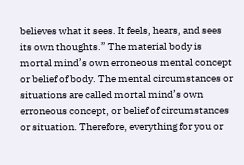believes what it sees. It feels, hears, and sees its own thoughts.” The material body is mortal mind’s own erroneous mental concept or belief of body. The mental circumstances or situations are called mortal mind’s own erroneous concept, or belief of circumstances or situation. Therefore, everything for you or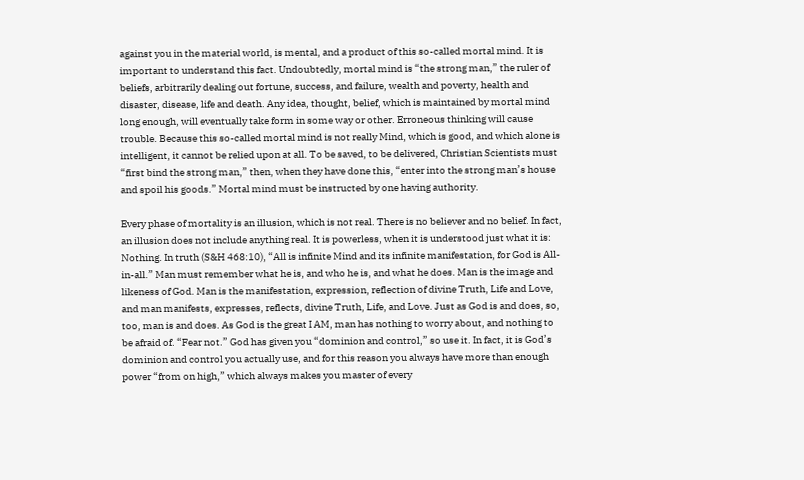against you in the material world, is mental, and a product of this so-called mortal mind. It is important to understand this fact. Undoubtedly, mortal mind is “the strong man,” the ruler of beliefs, arbitrarily dealing out fortune, success, and failure, wealth and poverty, health and disaster, disease, life and death. Any idea, thought, belief, which is maintained by mortal mind long enough, will eventually take form in some way or other. Erroneous thinking will cause trouble. Because this so-called mortal mind is not really Mind, which is good, and which alone is intelligent, it cannot be relied upon at all. To be saved, to be delivered, Christian Scientists must “first bind the strong man,” then, when they have done this, “enter into the strong man’s house and spoil his goods.” Mortal mind must be instructed by one having authority.

Every phase of mortality is an illusion, which is not real. There is no believer and no belief. In fact, an illusion does not include anything real. It is powerless, when it is understood just what it is: Nothing. In truth (S&H 468:10), “All is infinite Mind and its infinite manifestation, for God is All-in-all.” Man must remember what he is, and who he is, and what he does. Man is the image and likeness of God. Man is the manifestation, expression, reflection of divine Truth, Life and Love, and man manifests, expresses, reflects, divine Truth, Life, and Love. Just as God is and does, so, too, man is and does. As God is the great I AM, man has nothing to worry about, and nothing to be afraid of. “Fear not.” God has given you “dominion and control,” so use it. In fact, it is God’s dominion and control you actually use, and for this reason you always have more than enough power “from on high,” which always makes you master of every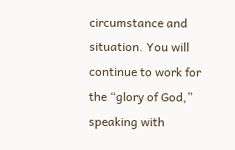circumstance and situation. You will continue to work for the “glory of God,” speaking with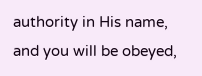authority in His name, and you will be obeyed,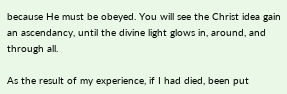because He must be obeyed. You will see the Christ idea gain an ascendancy, until the divine light glows in, around, and through all.

As the result of my experience, if I had died, been put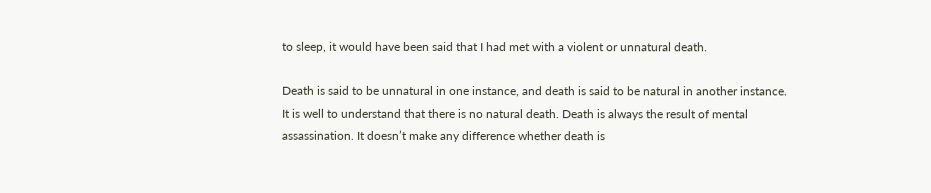to sleep, it would have been said that I had met with a violent or unnatural death.

Death is said to be unnatural in one instance, and death is said to be natural in another instance. It is well to understand that there is no natural death. Death is always the result of mental assassination. It doesn’t make any difference whether death is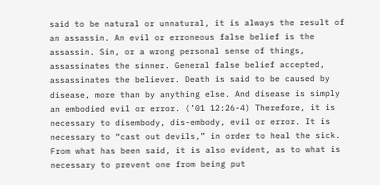said to be natural or unnatural, it is always the result of an assassin. An evil or erroneous false belief is the assassin. Sin, or a wrong personal sense of things, assassinates the sinner. General false belief accepted, assassinates the believer. Death is said to be caused by disease, more than by anything else. And disease is simply an embodied evil or error. (’01 12:26-4) Therefore, it is necessary to disembody, dis-embody, evil or error. It is necessary to “cast out devils,” in order to heal the sick. From what has been said, it is also evident, as to what is necessary to prevent one from being put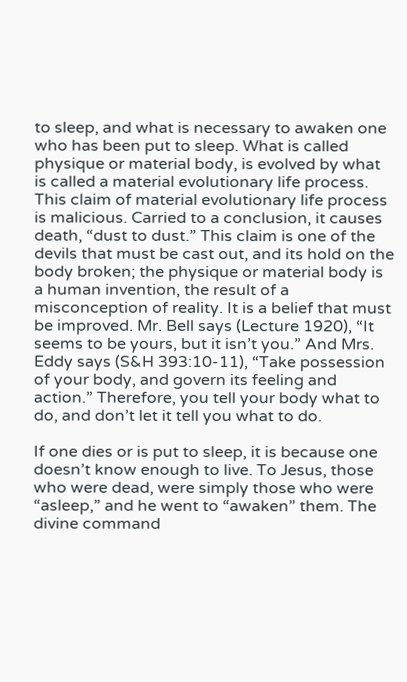to sleep, and what is necessary to awaken one who has been put to sleep. What is called physique or material body, is evolved by what is called a material evolutionary life process. This claim of material evolutionary life process is malicious. Carried to a conclusion, it causes death, “dust to dust.” This claim is one of the devils that must be cast out, and its hold on the body broken; the physique or material body is a human invention, the result of a misconception of reality. It is a belief that must be improved. Mr. Bell says (Lecture 1920), “It seems to be yours, but it isn’t you.” And Mrs. Eddy says (S&H 393:10-11), “Take possession of your body, and govern its feeling and action.” Therefore, you tell your body what to do, and don’t let it tell you what to do.

If one dies or is put to sleep, it is because one doesn’t know enough to live. To Jesus, those who were dead, were simply those who were “asleep,” and he went to “awaken” them. The divine command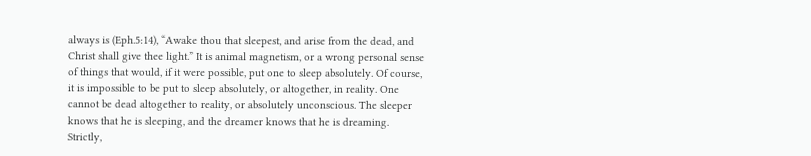always is (Eph.5:14), “Awake thou that sleepest, and arise from the dead, and Christ shall give thee light.” It is animal magnetism, or a wrong personal sense of things that would, if it were possible, put one to sleep absolutely. Of course, it is impossible to be put to sleep absolutely, or altogether, in reality. One cannot be dead altogether to reality, or absolutely unconscious. The sleeper knows that he is sleeping, and the dreamer knows that he is dreaming. Strictly,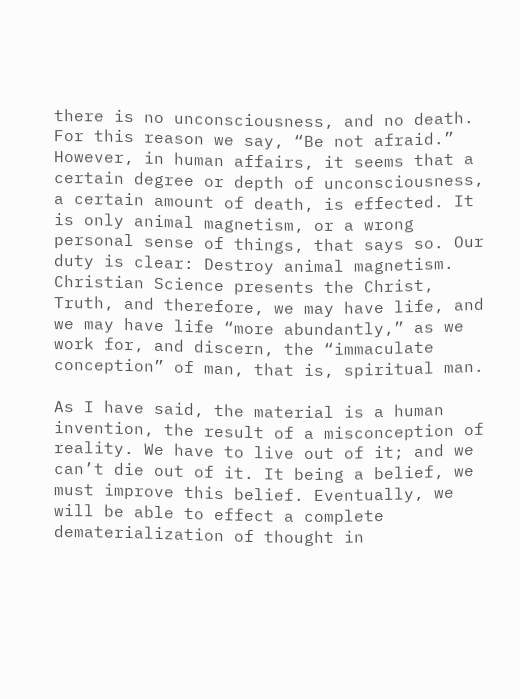there is no unconsciousness, and no death. For this reason we say, “Be not afraid.” However, in human affairs, it seems that a certain degree or depth of unconsciousness, a certain amount of death, is effected. It is only animal magnetism, or a wrong personal sense of things, that says so. Our duty is clear: Destroy animal magnetism. Christian Science presents the Christ, Truth, and therefore, we may have life, and we may have life “more abundantly,” as we work for, and discern, the “immaculate conception” of man, that is, spiritual man.

As I have said, the material is a human invention, the result of a misconception of reality. We have to live out of it; and we can’t die out of it. It being a belief, we must improve this belief. Eventually, we will be able to effect a complete dematerialization of thought in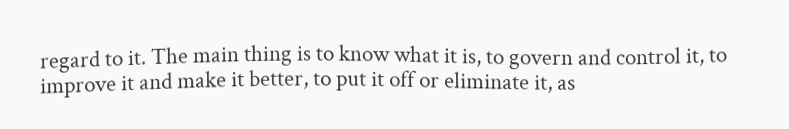regard to it. The main thing is to know what it is, to govern and control it, to improve it and make it better, to put it off or eliminate it, as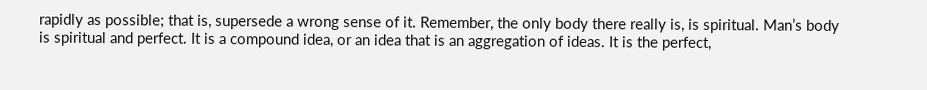rapidly as possible; that is, supersede a wrong sense of it. Remember, the only body there really is, is spiritual. Man’s body is spiritual and perfect. It is a compound idea, or an idea that is an aggregation of ideas. It is the perfect,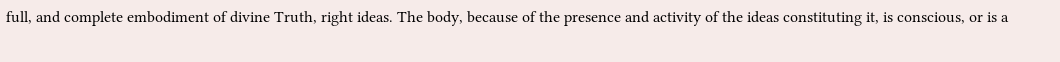full, and complete embodiment of divine Truth, right ideas. The body, because of the presence and activity of the ideas constituting it, is conscious, or is a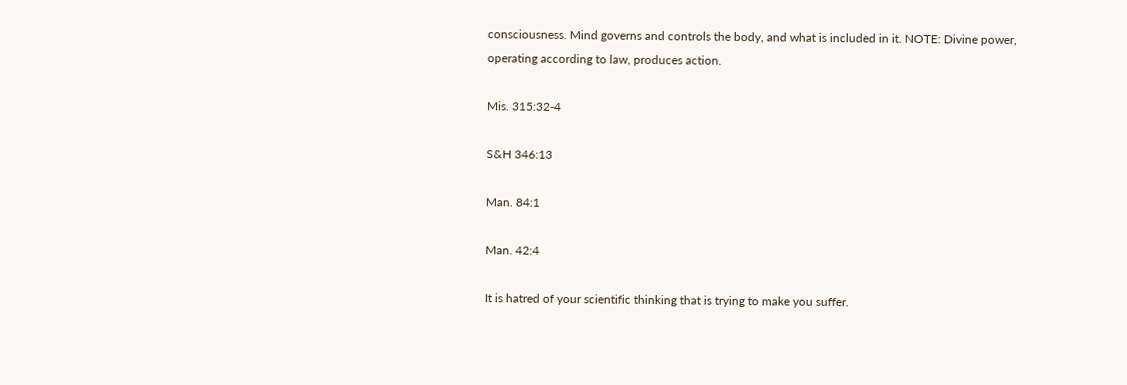consciousness. Mind governs and controls the body, and what is included in it. NOTE: Divine power, operating according to law, produces action.

Mis. 315:32-4

S&H 346:13

Man. 84:1

Man. 42:4

It is hatred of your scientific thinking that is trying to make you suffer.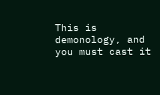This is demonology, and you must cast it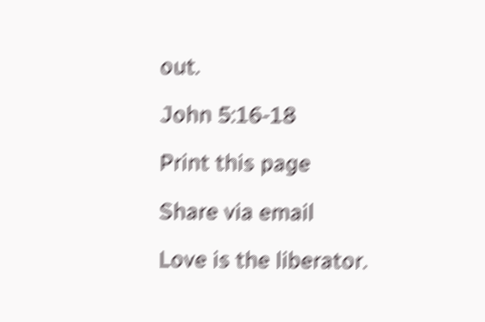out.

John 5:16-18

Print this page

Share via email

Love is the liberator.